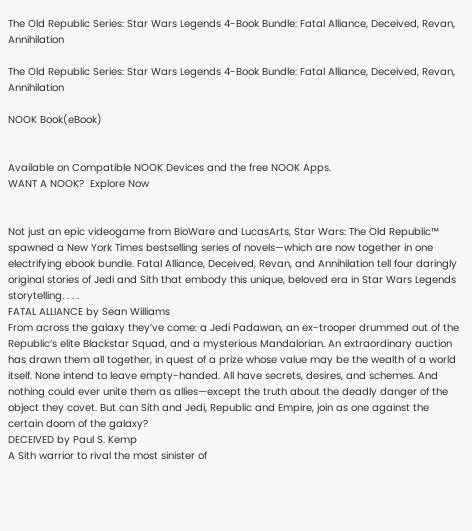The Old Republic Series: Star Wars Legends 4-Book Bundle: Fatal Alliance, Deceived, Revan, Annihilation

The Old Republic Series: Star Wars Legends 4-Book Bundle: Fatal Alliance, Deceived, Revan, Annihilation

NOOK Book(eBook)


Available on Compatible NOOK Devices and the free NOOK Apps.
WANT A NOOK?  Explore Now


Not just an epic videogame from BioWare and LucasArts, Star Wars: The Old Republic™ spawned a New York Times bestselling series of novels—which are now together in one electrifying ebook bundle. Fatal Alliance, Deceived, Revan, and Annihilation tell four daringly original stories of Jedi and Sith that embody this unique, beloved era in Star Wars Legends storytelling. . . .
FATAL ALLIANCE by Sean Williams
From across the galaxy they’ve come: a Jedi Padawan, an ex-trooper drummed out of the Republic’s elite Blackstar Squad, and a mysterious Mandalorian. An extraordinary auction has drawn them all together, in quest of a prize whose value may be the wealth of a world itself. None intend to leave empty-handed. All have secrets, desires, and schemes. And nothing could ever unite them as allies—except the truth about the deadly danger of the object they covet. But can Sith and Jedi, Republic and Empire, join as one against the certain doom of the galaxy?
DECEIVED by Paul S. Kemp
A Sith warrior to rival the most sinister of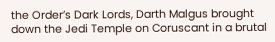the Order’s Dark Lords, Darth Malgus brought down the Jedi Temple on Coruscant in a brutal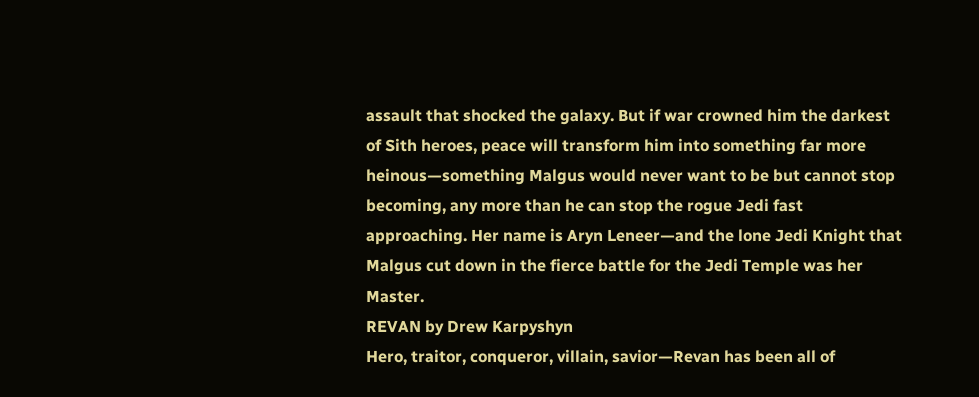assault that shocked the galaxy. But if war crowned him the darkest of Sith heroes, peace will transform him into something far more heinous—something Malgus would never want to be but cannot stop becoming, any more than he can stop the rogue Jedi fast approaching. Her name is Aryn Leneer—and the lone Jedi Knight that Malgus cut down in the fierce battle for the Jedi Temple was her Master.
REVAN by Drew Karpyshyn
Hero, traitor, conqueror, villain, savior—Revan has been all of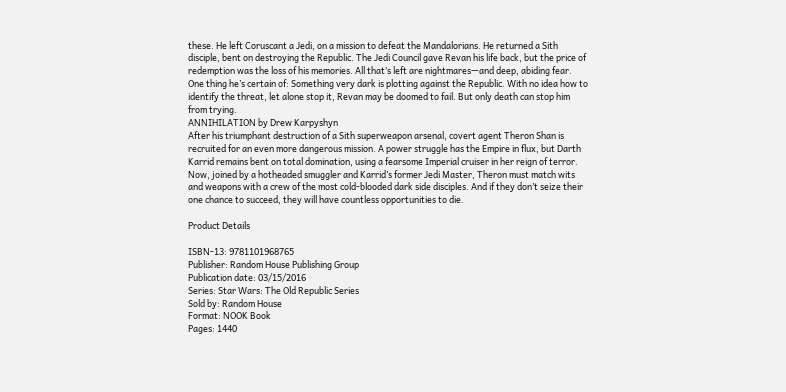these. He left Coruscant a Jedi, on a mission to defeat the Mandalorians. He returned a Sith disciple, bent on destroying the Republic. The Jedi Council gave Revan his life back, but the price of redemption was the loss of his memories. All that’s left are nightmares—and deep, abiding fear. One thing he’s certain of: Something very dark is plotting against the Republic. With no idea how to identify the threat, let alone stop it, Revan may be doomed to fail. But only death can stop him from trying.
ANNIHILATION by Drew Karpyshyn
After his triumphant destruction of a Sith superweapon arsenal, covert agent Theron Shan is recruited for an even more dangerous mission. A power struggle has the Empire in flux, but Darth Karrid remains bent on total domination, using a fearsome Imperial cruiser in her reign of terror. Now, joined by a hotheaded smuggler and Karrid’s former Jedi Master, Theron must match wits and weapons with a crew of the most cold-blooded dark side disciples. And if they don’t seize their one chance to succeed, they will have countless opportunities to die.

Product Details

ISBN-13: 9781101968765
Publisher: Random House Publishing Group
Publication date: 03/15/2016
Series: Star Wars: The Old Republic Series
Sold by: Random House
Format: NOOK Book
Pages: 1440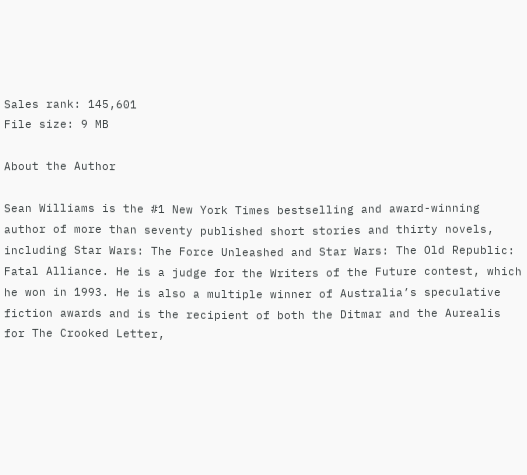Sales rank: 145,601
File size: 9 MB

About the Author

Sean Williams is the #1 New York Times bestselling and award-winning author of more than seventy published short stories and thirty novels, including Star Wars: The Force Unleashed and Star Wars: The Old Republic: Fatal Alliance. He is a judge for the Writers of the Future contest, which he won in 1993. He is also a multiple winner of Australia’s speculative fiction awards and is the recipient of both the Ditmar and the Aurealis for The Crooked Letter,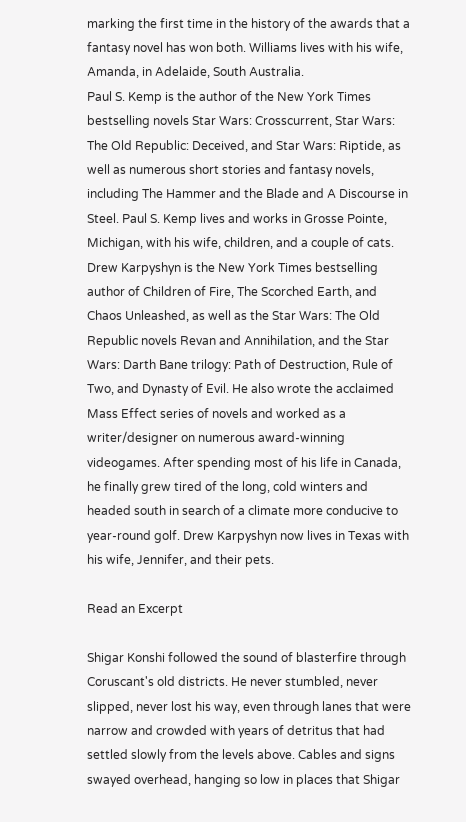marking the first time in the history of the awards that a fantasy novel has won both. Williams lives with his wife, Amanda, in Adelaide, South Australia.
Paul S. Kemp is the author of the New York Times bestselling novels Star Wars: Crosscurrent, Star Wars: The Old Republic: Deceived, and Star Wars: Riptide, as well as numerous short stories and fantasy novels, including The Hammer and the Blade and A Discourse in Steel. Paul S. Kemp lives and works in Grosse Pointe, Michigan, with his wife, children, and a couple of cats.
Drew Karpyshyn is the New York Times bestselling author of Children of Fire, The Scorched Earth, and Chaos Unleashed, as well as the Star Wars: The Old Republic novels Revan and Annihilation, and the Star Wars: Darth Bane trilogy: Path of Destruction, Rule of Two, and Dynasty of Evil. He also wrote the acclaimed Mass Effect series of novels and worked as a writer/designer on numerous award-winning videogames. After spending most of his life in Canada, he finally grew tired of the long, cold winters and headed south in search of a climate more conducive to year-round golf. Drew Karpyshyn now lives in Texas with his wife, Jennifer, and their pets.

Read an Excerpt

Shigar Konshi followed the sound of blasterfire through Coruscant's old districts. He never stumbled, never slipped, never lost his way, even through lanes that were narrow and crowded with years of detritus that had settled slowly from the levels above. Cables and signs swayed overhead, hanging so low in places that Shigar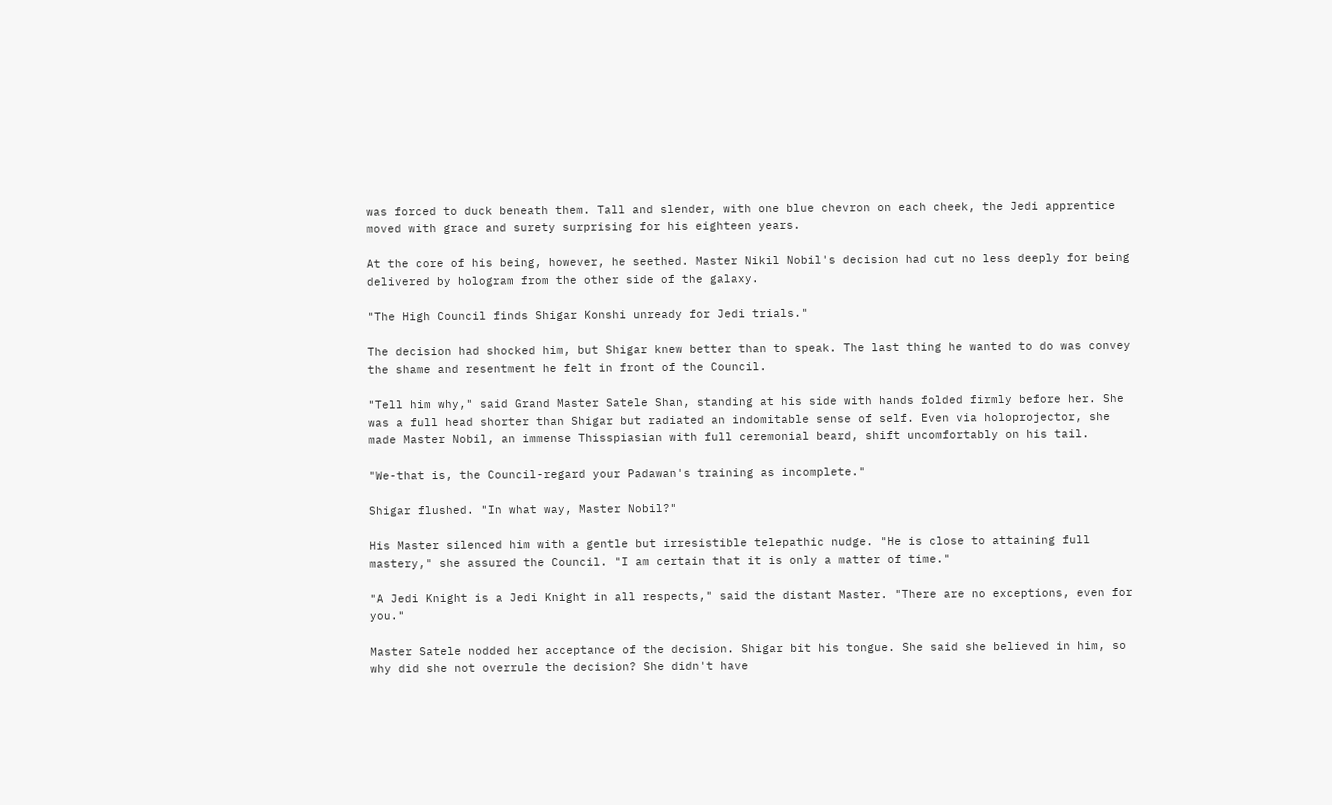was forced to duck beneath them. Tall and slender, with one blue chevron on each cheek, the Jedi apprentice moved with grace and surety surprising for his eighteen years.

At the core of his being, however, he seethed. Master Nikil Nobil's decision had cut no less deeply for being delivered by hologram from the other side of the galaxy.

"The High Council finds Shigar Konshi unready for Jedi trials."

The decision had shocked him, but Shigar knew better than to speak. The last thing he wanted to do was convey the shame and resentment he felt in front of the Council.

"Tell him why," said Grand Master Satele Shan, standing at his side with hands folded firmly before her. She was a full head shorter than Shigar but radiated an indomitable sense of self. Even via holoprojector, she made Master Nobil, an immense Thisspiasian with full ceremonial beard, shift uncomfortably on his tail.

"We-that is, the Council-regard your Padawan's training as incomplete."

Shigar flushed. "In what way, Master Nobil?"

His Master silenced him with a gentle but irresistible telepathic nudge. "He is close to attaining full mastery," she assured the Council. "I am certain that it is only a matter of time."

"A Jedi Knight is a Jedi Knight in all respects," said the distant Master. "There are no exceptions, even for you."

Master Satele nodded her acceptance of the decision. Shigar bit his tongue. She said she believed in him, so why did she not overrule the decision? She didn't have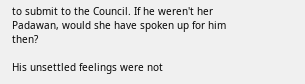to submit to the Council. If he weren't her Padawan, would she have spoken up for him then?

His unsettled feelings were not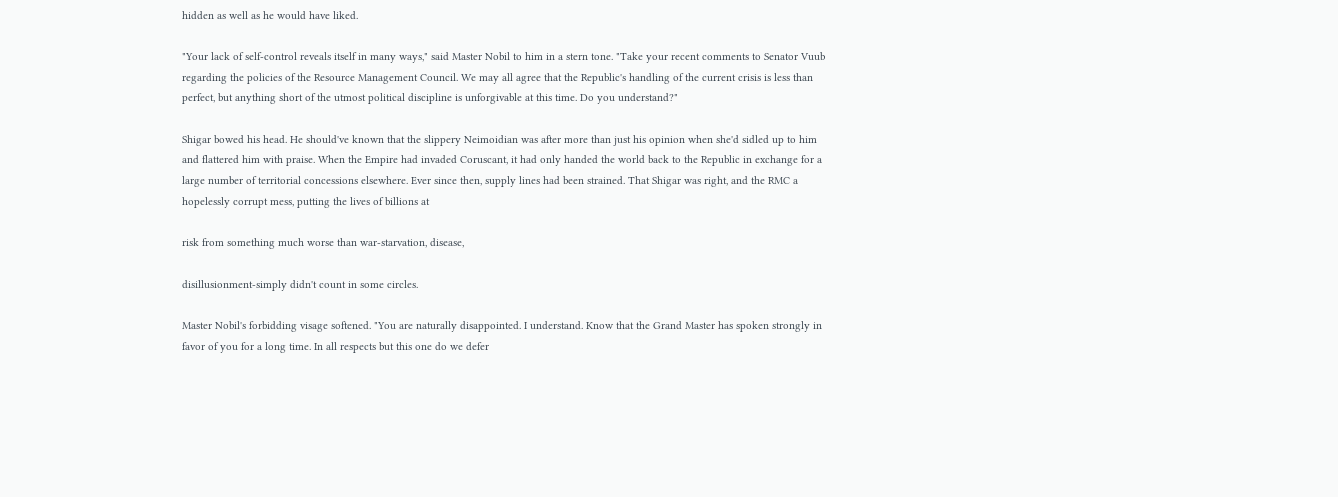hidden as well as he would have liked.

"Your lack of self-control reveals itself in many ways," said Master Nobil to him in a stern tone. "Take your recent comments to Senator Vuub regarding the policies of the Resource Management Council. We may all agree that the Republic's handling of the current crisis is less than perfect, but anything short of the utmost political discipline is unforgivable at this time. Do you understand?"

Shigar bowed his head. He should've known that the slippery Neimoidian was after more than just his opinion when she'd sidled up to him and flattered him with praise. When the Empire had invaded Coruscant, it had only handed the world back to the Republic in exchange for a large number of territorial concessions elsewhere. Ever since then, supply lines had been strained. That Shigar was right, and the RMC a hopelessly corrupt mess, putting the lives of billions at

risk from something much worse than war-starvation, disease,

disillusionment-simply didn't count in some circles.

Master Nobil's forbidding visage softened. "You are naturally disappointed. I understand. Know that the Grand Master has spoken strongly in favor of you for a long time. In all respects but this one do we defer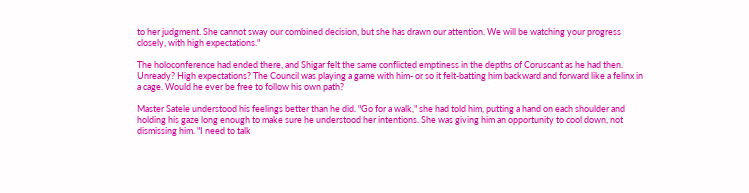to her judgment. She cannot sway our combined decision, but she has drawn our attention. We will be watching your progress closely, with high expectations."

The holoconference had ended there, and Shigar felt the same conflicted emptiness in the depths of Coruscant as he had then. Unready? High expectations? The Council was playing a game with him- or so it felt-batting him backward and forward like a felinx in a cage. Would he ever be free to follow his own path?

Master Satele understood his feelings better than he did. "Go for a walk," she had told him, putting a hand on each shoulder and holding his gaze long enough to make sure he understood her intentions. She was giving him an opportunity to cool down, not dismissing him. "I need to talk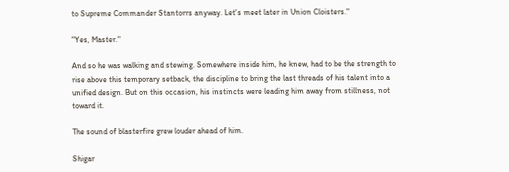to Supreme Commander Stantorrs anyway. Let's meet later in Union Cloisters."

"Yes, Master."

And so he was walking and stewing. Somewhere inside him, he knew, had to be the strength to rise above this temporary setback, the discipline to bring the last threads of his talent into a unified design. But on this occasion, his instincts were leading him away from stillness, not toward it.

The sound of blasterfire grew louder ahead of him.

Shigar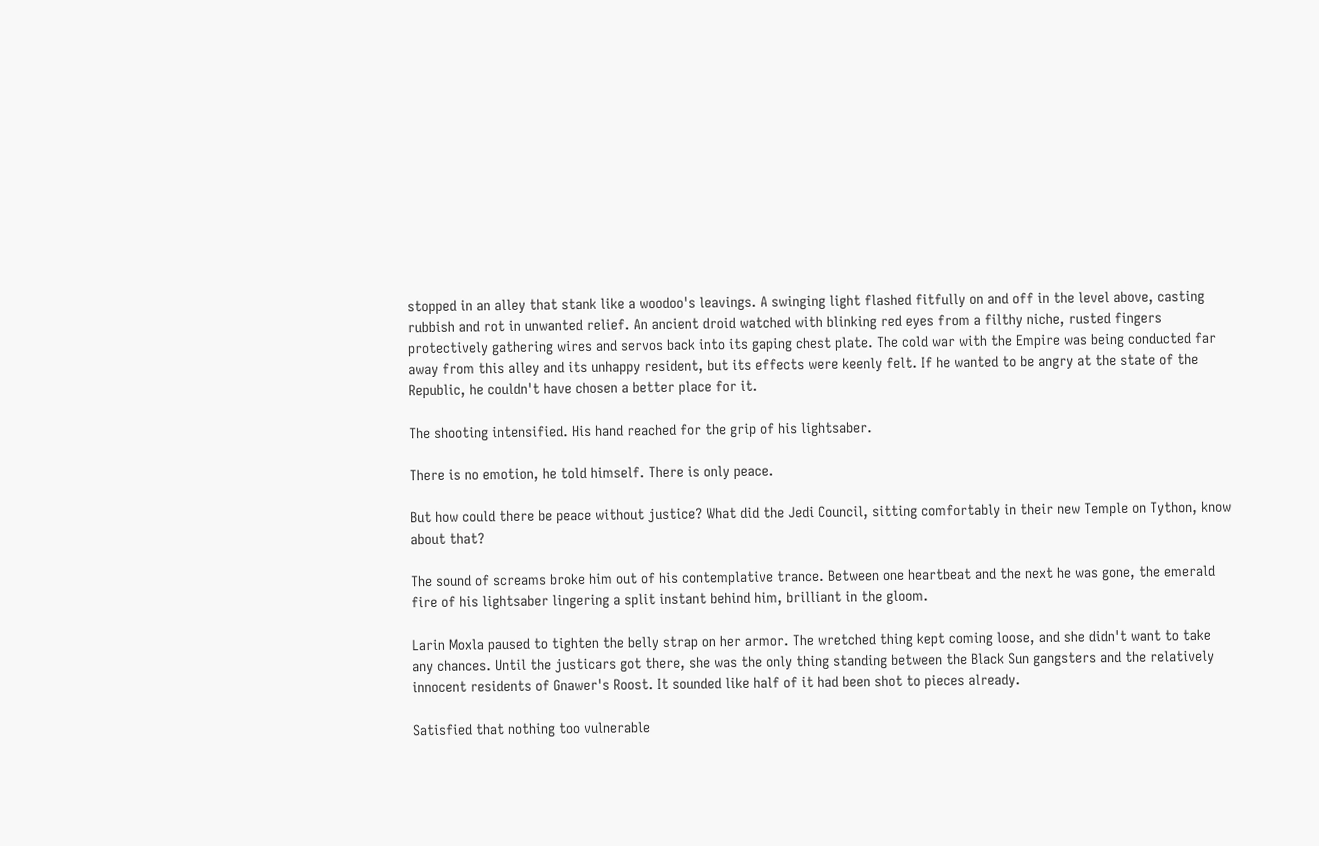stopped in an alley that stank like a woodoo's leavings. A swinging light flashed fitfully on and off in the level above, casting rubbish and rot in unwanted relief. An ancient droid watched with blinking red eyes from a filthy niche, rusted fingers protectively gathering wires and servos back into its gaping chest plate. The cold war with the Empire was being conducted far away from this alley and its unhappy resident, but its effects were keenly felt. If he wanted to be angry at the state of the Republic, he couldn't have chosen a better place for it.

The shooting intensified. His hand reached for the grip of his lightsaber.

There is no emotion, he told himself. There is only peace.

But how could there be peace without justice? What did the Jedi Council, sitting comfortably in their new Temple on Tython, know about that?

The sound of screams broke him out of his contemplative trance. Between one heartbeat and the next he was gone, the emerald fire of his lightsaber lingering a split instant behind him, brilliant in the gloom.

Larin Moxla paused to tighten the belly strap on her armor. The wretched thing kept coming loose, and she didn't want to take any chances. Until the justicars got there, she was the only thing standing between the Black Sun gangsters and the relatively innocent residents of Gnawer's Roost. It sounded like half of it had been shot to pieces already.

Satisfied that nothing too vulnerable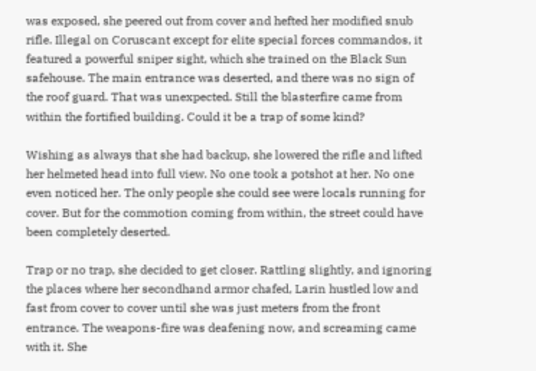was exposed, she peered out from cover and hefted her modified snub rifle. Illegal on Coruscant except for elite special forces commandos, it featured a powerful sniper sight, which she trained on the Black Sun safehouse. The main entrance was deserted, and there was no sign of the roof guard. That was unexpected. Still the blasterfire came from within the fortified building. Could it be a trap of some kind?

Wishing as always that she had backup, she lowered the rifle and lifted her helmeted head into full view. No one took a potshot at her. No one even noticed her. The only people she could see were locals running for cover. But for the commotion coming from within, the street could have been completely deserted.

Trap or no trap, she decided to get closer. Rattling slightly, and ignoring the places where her secondhand armor chafed, Larin hustled low and fast from cover to cover until she was just meters from the front entrance. The weapons-fire was deafening now, and screaming came with it. She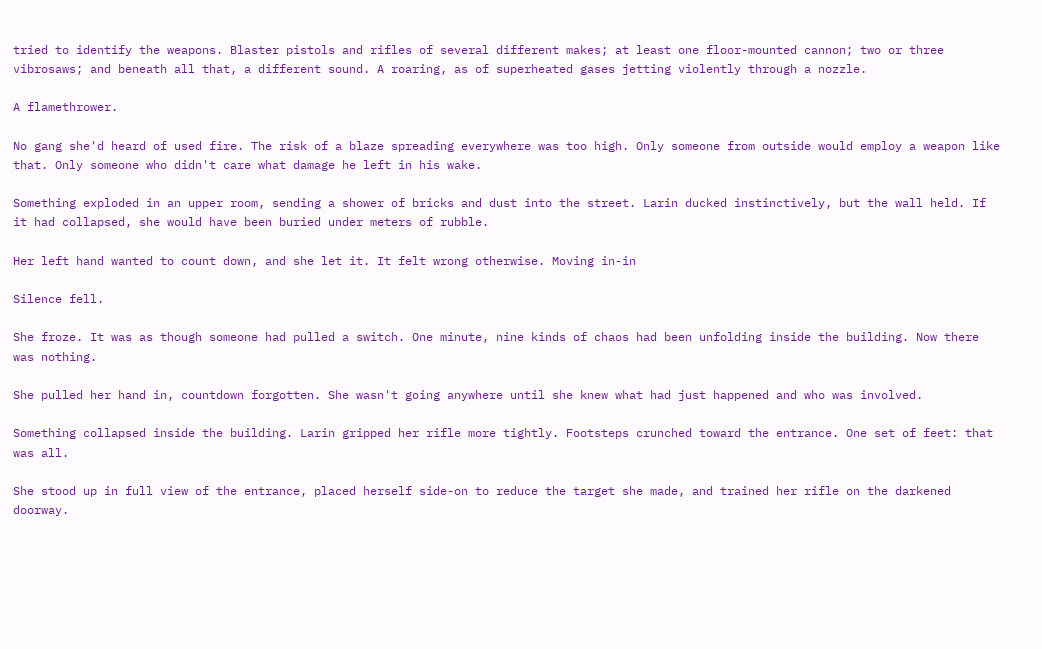tried to identify the weapons. Blaster pistols and rifles of several different makes; at least one floor-mounted cannon; two or three vibrosaws; and beneath all that, a different sound. A roaring, as of superheated gases jetting violently through a nozzle.

A flamethrower.

No gang she'd heard of used fire. The risk of a blaze spreading everywhere was too high. Only someone from outside would employ a weapon like that. Only someone who didn't care what damage he left in his wake.

Something exploded in an upper room, sending a shower of bricks and dust into the street. Larin ducked instinctively, but the wall held. If it had collapsed, she would have been buried under meters of rubble.

Her left hand wanted to count down, and she let it. It felt wrong otherwise. Moving in-in

Silence fell.

She froze. It was as though someone had pulled a switch. One minute, nine kinds of chaos had been unfolding inside the building. Now there was nothing.

She pulled her hand in, countdown forgotten. She wasn't going anywhere until she knew what had just happened and who was involved.

Something collapsed inside the building. Larin gripped her rifle more tightly. Footsteps crunched toward the entrance. One set of feet: that was all.

She stood up in full view of the entrance, placed herself side-on to reduce the target she made, and trained her rifle on the darkened doorway.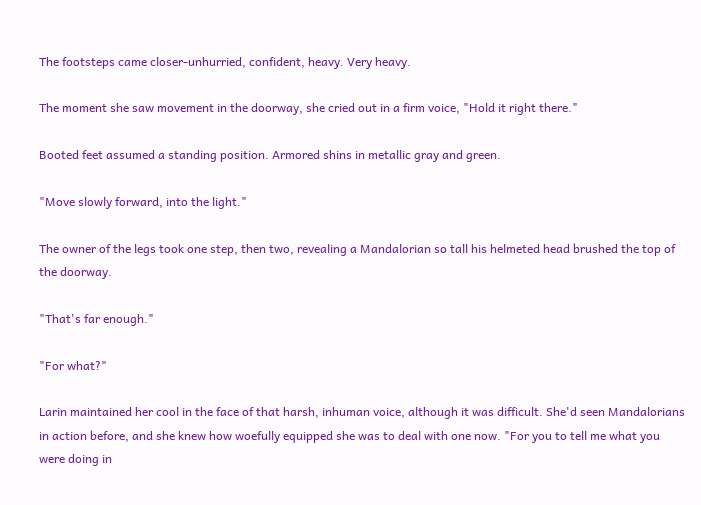The footsteps came closer-unhurried, confident, heavy. Very heavy.

The moment she saw movement in the doorway, she cried out in a firm voice, "Hold it right there."

Booted feet assumed a standing position. Armored shins in metallic gray and green.

"Move slowly forward, into the light."

The owner of the legs took one step, then two, revealing a Mandalorian so tall his helmeted head brushed the top of the doorway.

"That's far enough."

"For what?"

Larin maintained her cool in the face of that harsh, inhuman voice, although it was difficult. She'd seen Mandalorians in action before, and she knew how woefully equipped she was to deal with one now. "For you to tell me what you were doing in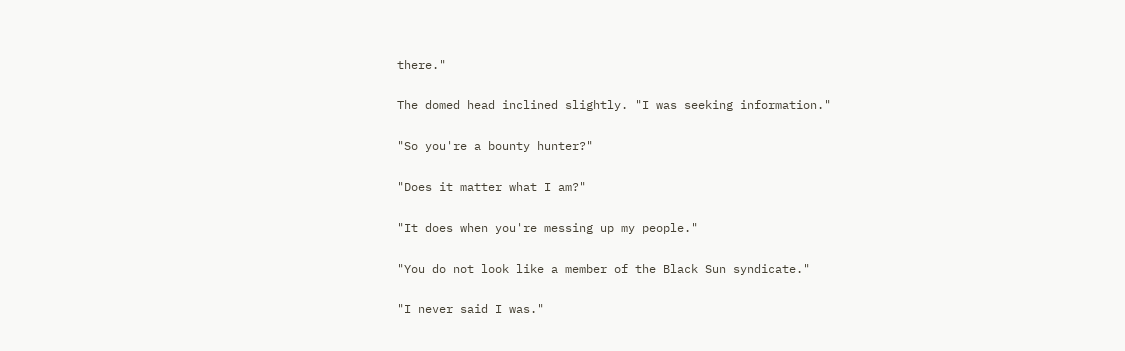there."

The domed head inclined slightly. "I was seeking information."

"So you're a bounty hunter?"

"Does it matter what I am?"

"It does when you're messing up my people."

"You do not look like a member of the Black Sun syndicate."

"I never said I was."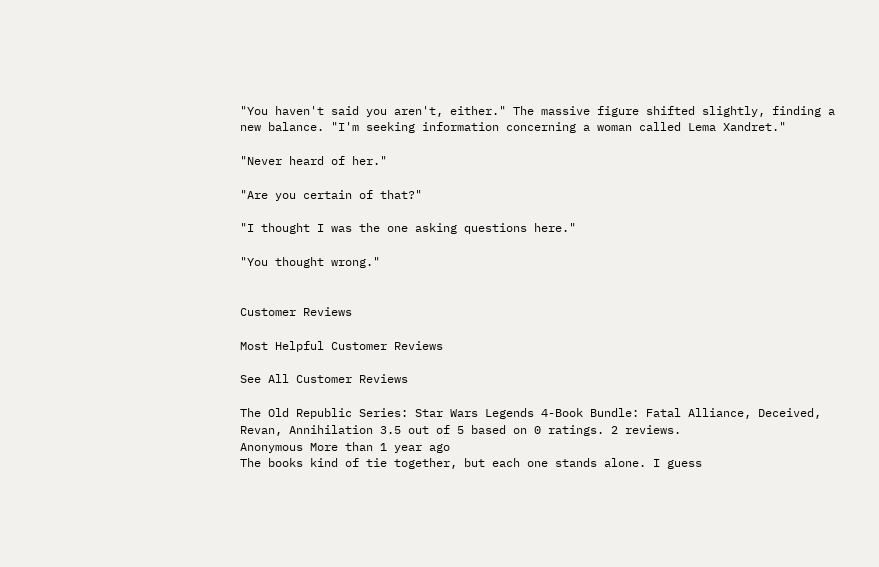"You haven't said you aren't, either." The massive figure shifted slightly, finding a new balance. "I'm seeking information concerning a woman called Lema Xandret."

"Never heard of her."

"Are you certain of that?"

"I thought I was the one asking questions here."

"You thought wrong."


Customer Reviews

Most Helpful Customer Reviews

See All Customer Reviews

The Old Republic Series: Star Wars Legends 4-Book Bundle: Fatal Alliance, Deceived, Revan, Annihilation 3.5 out of 5 based on 0 ratings. 2 reviews.
Anonymous More than 1 year ago
The books kind of tie together, but each one stands alone. I guess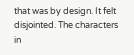that was by design. It felt disjointed. The characters in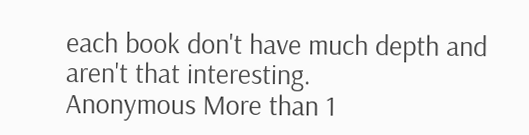each book don't have much depth and aren't that interesting.
Anonymous More than 1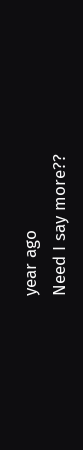year ago
Need I say more??